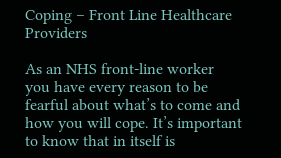Coping – Front Line Healthcare Providers

As an NHS front-line worker you have every reason to be fearful about what’s to come and how you will cope. It’s important to know that in itself is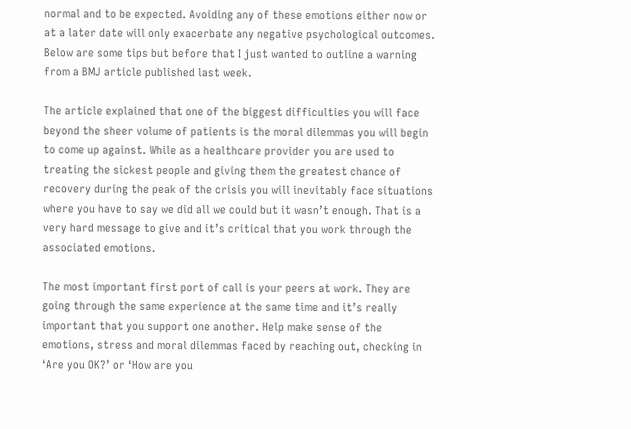normal and to be expected. Avoiding any of these emotions either now or at a later date will only exacerbate any negative psychological outcomes. Below are some tips but before that I just wanted to outline a warning from a BMJ article published last week.

The article explained that one of the biggest difficulties you will face beyond the sheer volume of patients is the moral dilemmas you will begin to come up against. While as a healthcare provider you are used to treating the sickest people and giving them the greatest chance of recovery during the peak of the crisis you will inevitably face situations where you have to say we did all we could but it wasn’t enough. That is a very hard message to give and it’s critical that you work through the associated emotions.

The most important first port of call is your peers at work. They are going through the same experience at the same time and it’s really important that you support one another. Help make sense of the emotions, stress and moral dilemmas faced by reaching out, checking in ‘Are you OK?’ or ‘How are you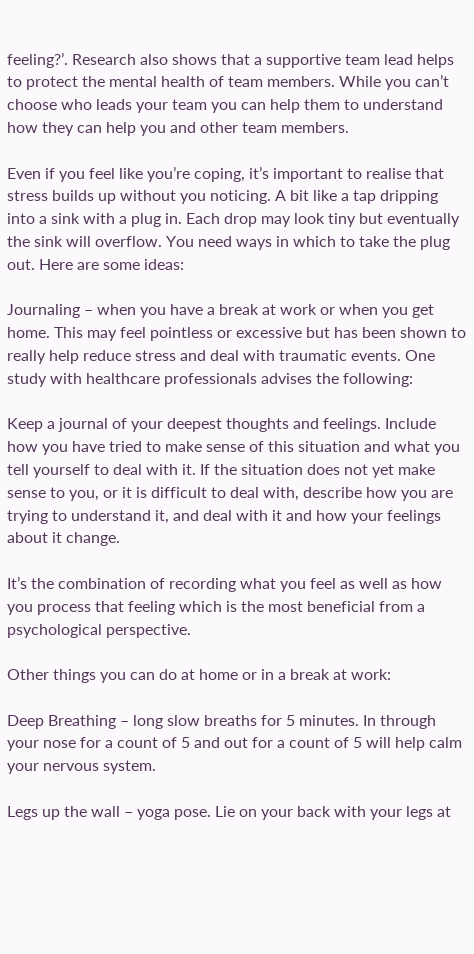feeling?’. Research also shows that a supportive team lead helps to protect the mental health of team members. While you can’t choose who leads your team you can help them to understand how they can help you and other team members.

Even if you feel like you’re coping, it’s important to realise that stress builds up without you noticing. A bit like a tap dripping into a sink with a plug in. Each drop may look tiny but eventually the sink will overflow. You need ways in which to take the plug out. Here are some ideas:

Journaling – when you have a break at work or when you get home. This may feel pointless or excessive but has been shown to really help reduce stress and deal with traumatic events. One study with healthcare professionals advises the following:

Keep a journal of your deepest thoughts and feelings. Include how you have tried to make sense of this situation and what you tell yourself to deal with it. If the situation does not yet make sense to you, or it is difficult to deal with, describe how you are trying to understand it, and deal with it and how your feelings about it change.

It’s the combination of recording what you feel as well as how you process that feeling which is the most beneficial from a psychological perspective.

Other things you can do at home or in a break at work:

Deep Breathing – long slow breaths for 5 minutes. In through your nose for a count of 5 and out for a count of 5 will help calm your nervous system.

Legs up the wall – yoga pose. Lie on your back with your legs at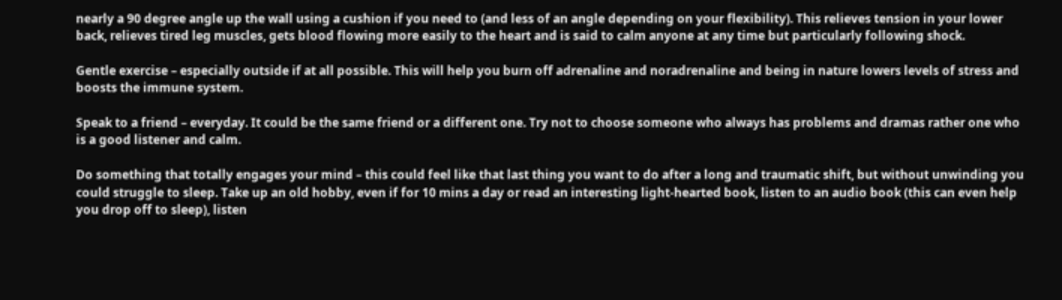nearly a 90 degree angle up the wall using a cushion if you need to (and less of an angle depending on your flexibility). This relieves tension in your lower back, relieves tired leg muscles, gets blood flowing more easily to the heart and is said to calm anyone at any time but particularly following shock.

Gentle exercise – especially outside if at all possible. This will help you burn off adrenaline and noradrenaline and being in nature lowers levels of stress and boosts the immune system.

Speak to a friend – everyday. It could be the same friend or a different one. Try not to choose someone who always has problems and dramas rather one who is a good listener and calm.

Do something that totally engages your mind – this could feel like that last thing you want to do after a long and traumatic shift, but without unwinding you could struggle to sleep. Take up an old hobby, even if for 10 mins a day or read an interesting light-hearted book, listen to an audio book (this can even help you drop off to sleep), listen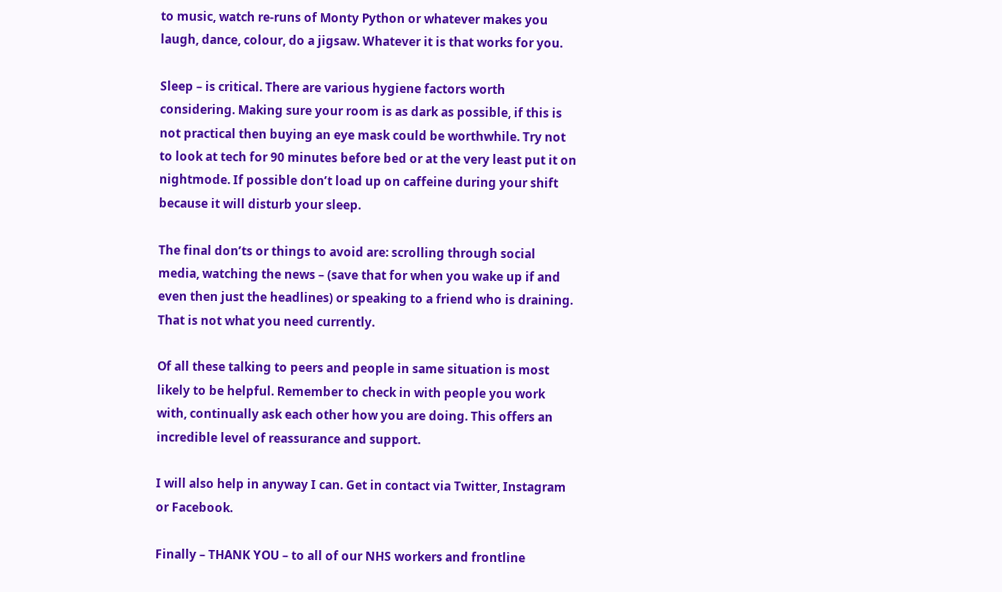to music, watch re-runs of Monty Python or whatever makes you laugh, dance, colour, do a jigsaw. Whatever it is that works for you.

Sleep – is critical. There are various hygiene factors worth considering. Making sure your room is as dark as possible, if this is not practical then buying an eye mask could be worthwhile. Try not to look at tech for 90 minutes before bed or at the very least put it on nightmode. If possible don’t load up on caffeine during your shift because it will disturb your sleep.

The final don’ts or things to avoid are: scrolling through social media, watching the news – (save that for when you wake up if and even then just the headlines) or speaking to a friend who is draining. That is not what you need currently.

Of all these talking to peers and people in same situation is most likely to be helpful. Remember to check in with people you work with, continually ask each other how you are doing. This offers an incredible level of reassurance and support.

I will also help in anyway I can. Get in contact via Twitter, Instagram or Facebook.

Finally – THANK YOU – to all of our NHS workers and frontline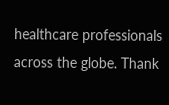healthcare professionals across the globe. Thank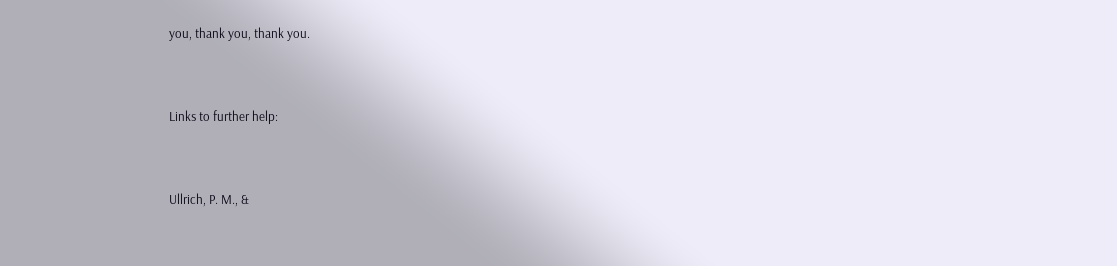you, thank you, thank you.


Links to further help:


Ullrich, P. M., &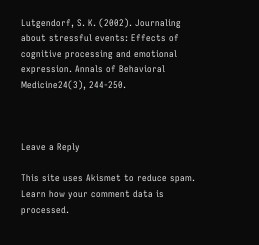Lutgendorf, S. K. (2002). Journaling about stressful events: Effects of cognitive processing and emotional expression. Annals of Behavioral Medicine24(3), 244-250.



Leave a Reply

This site uses Akismet to reduce spam. Learn how your comment data is processed.